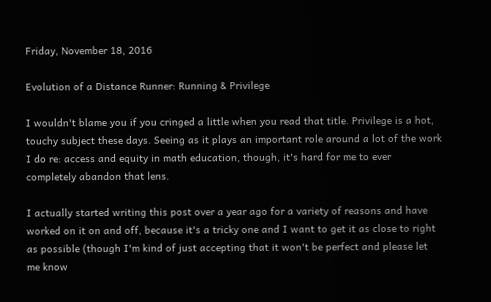Friday, November 18, 2016

Evolution of a Distance Runner: Running & Privilege

I wouldn't blame you if you cringed a little when you read that title. Privilege is a hot, touchy subject these days. Seeing as it plays an important role around a lot of the work I do re: access and equity in math education, though, it's hard for me to ever completely abandon that lens.

I actually started writing this post over a year ago for a variety of reasons and have worked on it on and off, because it's a tricky one and I want to get it as close to right as possible (though I'm kind of just accepting that it won't be perfect and please let me know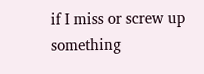if I miss or screw up something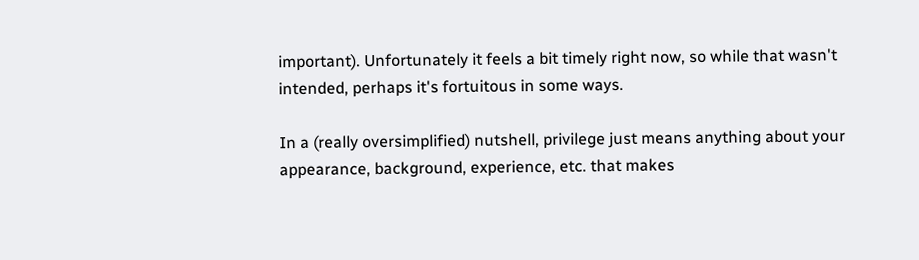important). Unfortunately it feels a bit timely right now, so while that wasn't intended, perhaps it's fortuitous in some ways.

In a (really oversimplified) nutshell, privilege just means anything about your appearance, background, experience, etc. that makes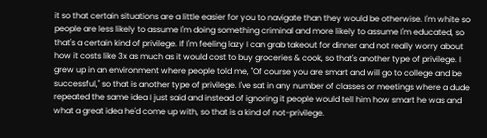it so that certain situations are a little easier for you to navigate than they would be otherwise. I'm white so people are less likely to assume I'm doing something criminal and more likely to assume I'm educated, so that's a certain kind of privilege. If I'm feeling lazy I can grab takeout for dinner and not really worry about how it costs like 3x as much as it would cost to buy groceries & cook, so that's another type of privilege. I grew up in an environment where people told me, "Of course you are smart and will go to college and be successful," so that is another type of privilege. I've sat in any number of classes or meetings where a dude repeated the same idea I just said and instead of ignoring it people would tell him how smart he was and what a great idea he'd come up with, so that is a kind of not-privilege.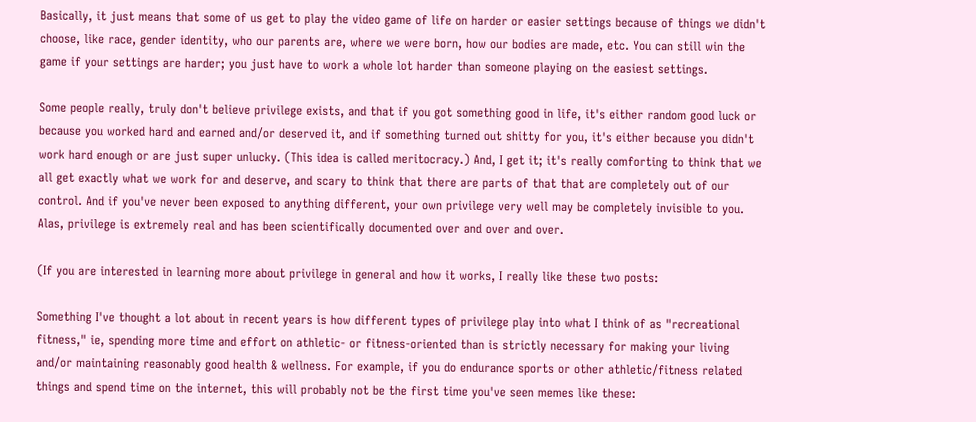Basically, it just means that some of us get to play the video game of life on harder or easier settings because of things we didn't choose, like race, gender identity, who our parents are, where we were born, how our bodies are made, etc. You can still win the game if your settings are harder; you just have to work a whole lot harder than someone playing on the easiest settings.

Some people really, truly don't believe privilege exists, and that if you got something good in life, it's either random good luck or because you worked hard and earned and/or deserved it, and if something turned out shitty for you, it's either because you didn't work hard enough or are just super unlucky. (This idea is called meritocracy.) And, I get it; it's really comforting to think that we all get exactly what we work for and deserve, and scary to think that there are parts of that that are completely out of our control. And if you've never been exposed to anything different, your own privilege very well may be completely invisible to you. Alas, privilege is extremely real and has been scientifically documented over and over and over.

(If you are interested in learning more about privilege in general and how it works, I really like these two posts:

Something I've thought a lot about in recent years is how different types of privilege play into what I think of as "recreational fitness," ie, spending more time and effort on athletic- or fitness-oriented than is strictly necessary for making your living and/or maintaining reasonably good health & wellness. For example, if you do endurance sports or other athletic/fitness related things and spend time on the internet, this will probably not be the first time you've seen memes like these: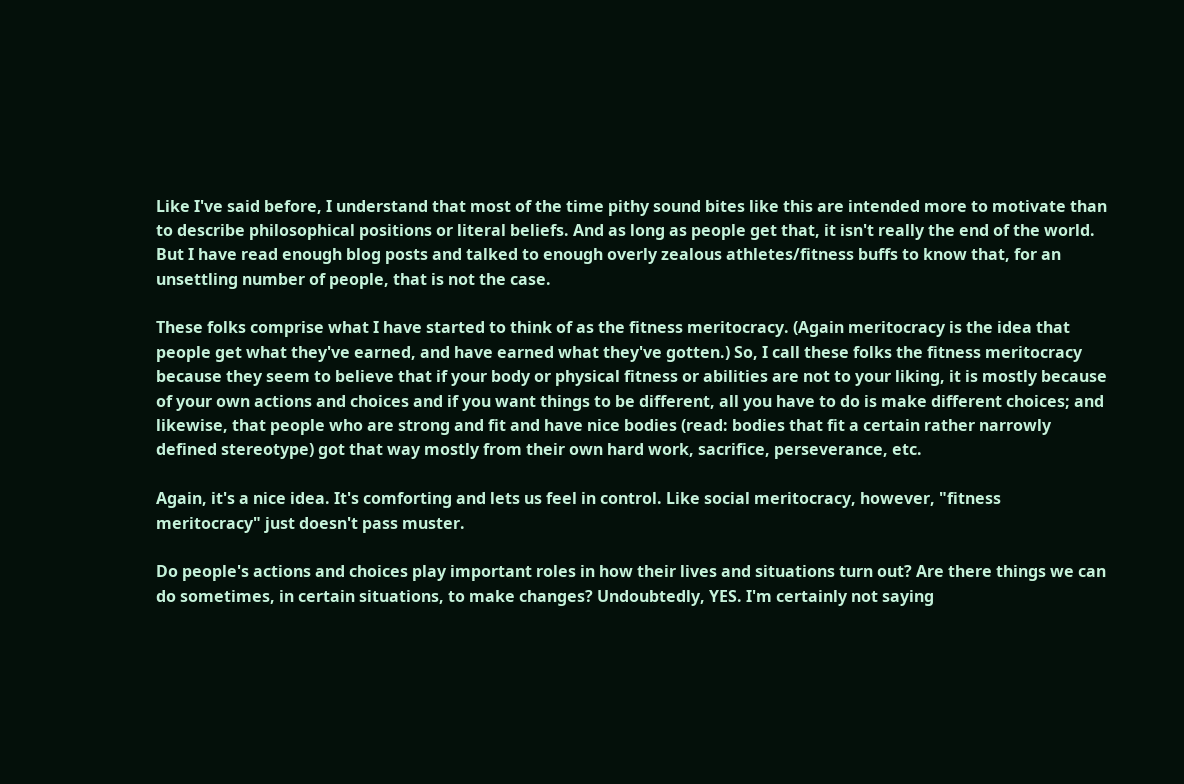Like I've said before, I understand that most of the time pithy sound bites like this are intended more to motivate than to describe philosophical positions or literal beliefs. And as long as people get that, it isn't really the end of the world. But I have read enough blog posts and talked to enough overly zealous athletes/fitness buffs to know that, for an unsettling number of people, that is not the case.

These folks comprise what I have started to think of as the fitness meritocracy. (Again meritocracy is the idea that people get what they've earned, and have earned what they've gotten.) So, I call these folks the fitness meritocracy because they seem to believe that if your body or physical fitness or abilities are not to your liking, it is mostly because of your own actions and choices and if you want things to be different, all you have to do is make different choices; and likewise, that people who are strong and fit and have nice bodies (read: bodies that fit a certain rather narrowly defined stereotype) got that way mostly from their own hard work, sacrifice, perseverance, etc.

Again, it's a nice idea. It's comforting and lets us feel in control. Like social meritocracy, however, "fitness meritocracy" just doesn't pass muster.

Do people's actions and choices play important roles in how their lives and situations turn out? Are there things we can do sometimes, in certain situations, to make changes? Undoubtedly, YES. I'm certainly not saying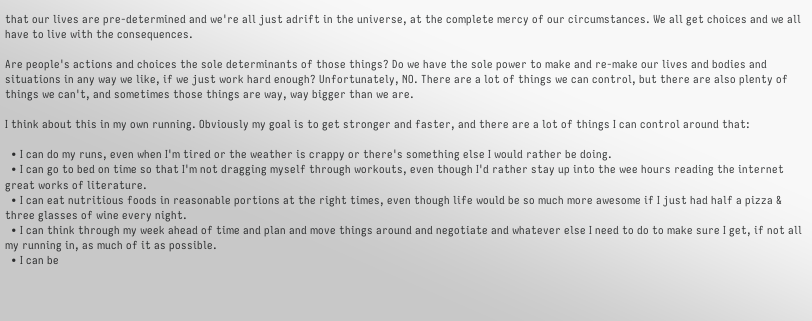that our lives are pre-determined and we're all just adrift in the universe, at the complete mercy of our circumstances. We all get choices and we all have to live with the consequences.

Are people's actions and choices the sole determinants of those things? Do we have the sole power to make and re-make our lives and bodies and situations in any way we like, if we just work hard enough? Unfortunately, NO. There are a lot of things we can control, but there are also plenty of things we can't, and sometimes those things are way, way bigger than we are.

I think about this in my own running. Obviously my goal is to get stronger and faster, and there are a lot of things I can control around that:

  • I can do my runs, even when I'm tired or the weather is crappy or there's something else I would rather be doing.
  • I can go to bed on time so that I'm not dragging myself through workouts, even though I'd rather stay up into the wee hours reading the internet great works of literature.
  • I can eat nutritious foods in reasonable portions at the right times, even though life would be so much more awesome if I just had half a pizza & three glasses of wine every night.
  • I can think through my week ahead of time and plan and move things around and negotiate and whatever else I need to do to make sure I get, if not all my running in, as much of it as possible.
  • I can be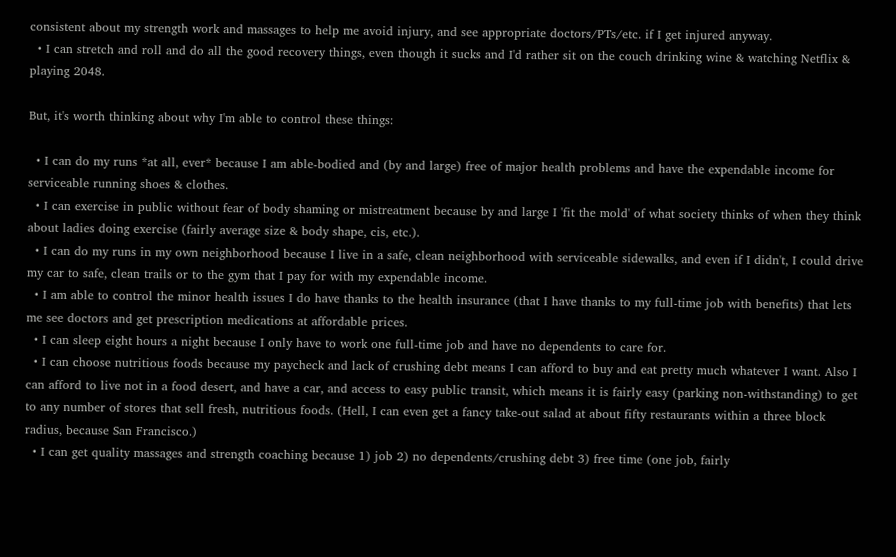consistent about my strength work and massages to help me avoid injury, and see appropriate doctors/PTs/etc. if I get injured anyway.
  • I can stretch and roll and do all the good recovery things, even though it sucks and I'd rather sit on the couch drinking wine & watching Netflix & playing 2048.

But, it's worth thinking about why I'm able to control these things:

  • I can do my runs *at all, ever* because I am able-bodied and (by and large) free of major health problems and have the expendable income for serviceable running shoes & clothes.
  • I can exercise in public without fear of body shaming or mistreatment because by and large I 'fit the mold' of what society thinks of when they think about ladies doing exercise (fairly average size & body shape, cis, etc.).
  • I can do my runs in my own neighborhood because I live in a safe, clean neighborhood with serviceable sidewalks, and even if I didn't, I could drive my car to safe, clean trails or to the gym that I pay for with my expendable income.
  • I am able to control the minor health issues I do have thanks to the health insurance (that I have thanks to my full-time job with benefits) that lets me see doctors and get prescription medications at affordable prices.
  • I can sleep eight hours a night because I only have to work one full-time job and have no dependents to care for.
  • I can choose nutritious foods because my paycheck and lack of crushing debt means I can afford to buy and eat pretty much whatever I want. Also I can afford to live not in a food desert, and have a car, and access to easy public transit, which means it is fairly easy (parking non-withstanding) to get to any number of stores that sell fresh, nutritious foods. (Hell, I can even get a fancy take-out salad at about fifty restaurants within a three block radius, because San Francisco.)
  • I can get quality massages and strength coaching because 1) job 2) no dependents/crushing debt 3) free time (one job, fairly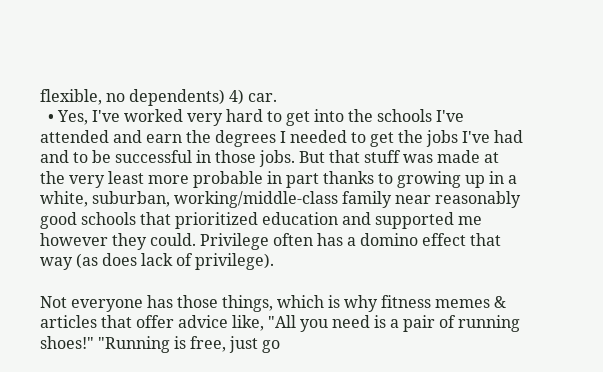flexible, no dependents) 4) car.
  • Yes, I've worked very hard to get into the schools I've attended and earn the degrees I needed to get the jobs I've had and to be successful in those jobs. But that stuff was made at the very least more probable in part thanks to growing up in a white, suburban, working/middle-class family near reasonably good schools that prioritized education and supported me however they could. Privilege often has a domino effect that way (as does lack of privilege).

Not everyone has those things, which is why fitness memes & articles that offer advice like, "All you need is a pair of running shoes!" "Running is free, just go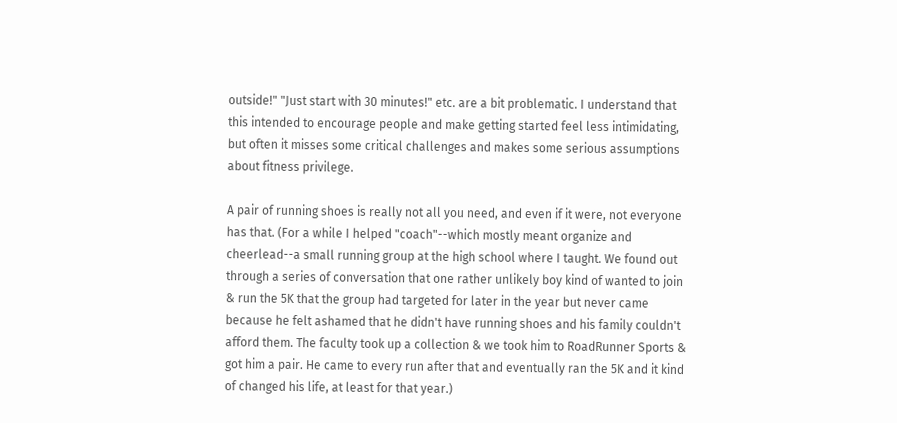outside!" "Just start with 30 minutes!" etc. are a bit problematic. I understand that this intended to encourage people and make getting started feel less intimidating, but often it misses some critical challenges and makes some serious assumptions about fitness privilege.

A pair of running shoes is really not all you need, and even if it were, not everyone has that. (For a while I helped "coach"--which mostly meant organize and cheerlead--a small running group at the high school where I taught. We found out through a series of conversation that one rather unlikely boy kind of wanted to join & run the 5K that the group had targeted for later in the year but never came because he felt ashamed that he didn't have running shoes and his family couldn't afford them. The faculty took up a collection & we took him to RoadRunner Sports & got him a pair. He came to every run after that and eventually ran the 5K and it kind of changed his life, at least for that year.)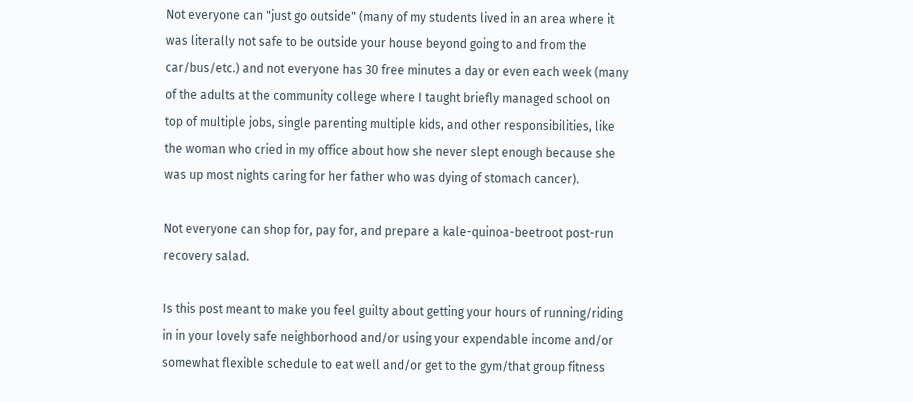Not everyone can "just go outside" (many of my students lived in an area where it was literally not safe to be outside your house beyond going to and from the car/bus/etc.) and not everyone has 30 free minutes a day or even each week (many of the adults at the community college where I taught briefly managed school on top of multiple jobs, single parenting multiple kids, and other responsibilities, like the woman who cried in my office about how she never slept enough because she was up most nights caring for her father who was dying of stomach cancer).

Not everyone can shop for, pay for, and prepare a kale-quinoa-beetroot post-run recovery salad.

Is this post meant to make you feel guilty about getting your hours of running/riding in in your lovely safe neighborhood and/or using your expendable income and/or somewhat flexible schedule to eat well and/or get to the gym/that group fitness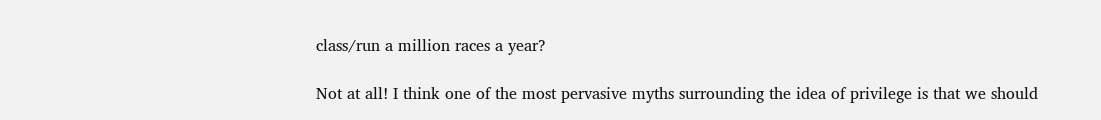class/run a million races a year?

Not at all! I think one of the most pervasive myths surrounding the idea of privilege is that we should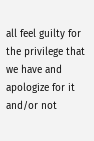all feel guilty for the privilege that we have and apologize for it and/or not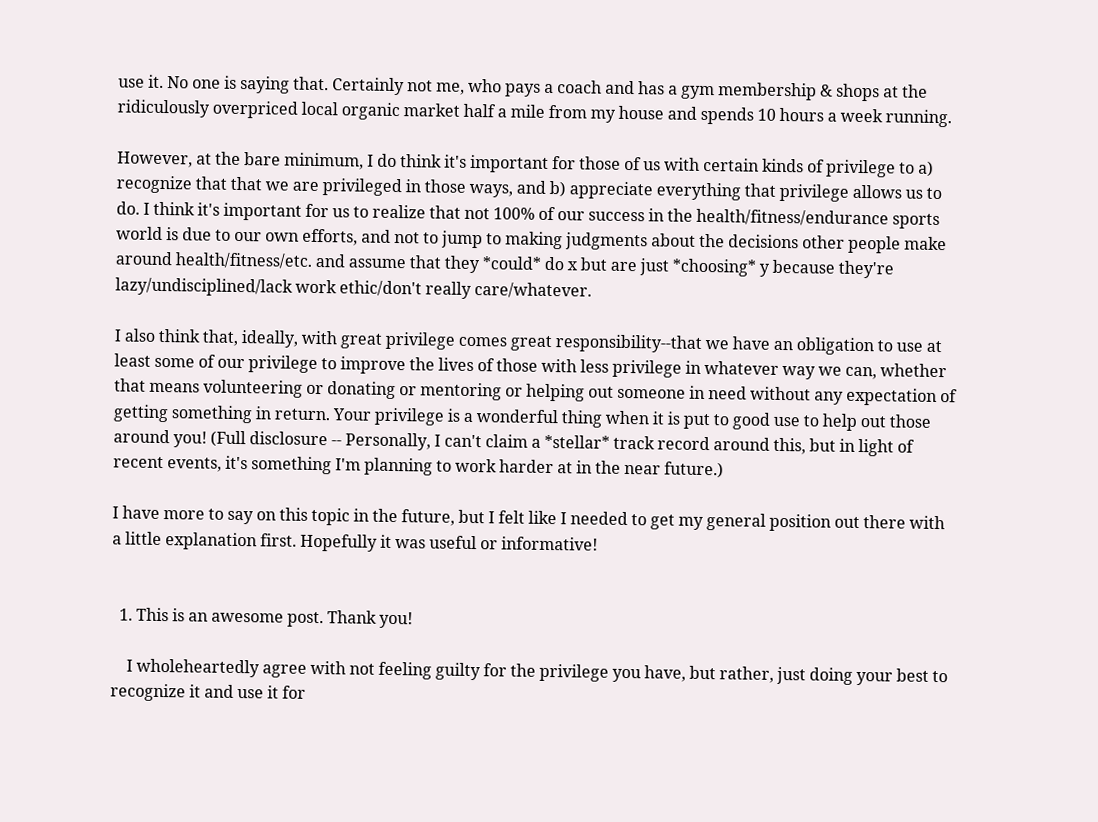use it. No one is saying that. Certainly not me, who pays a coach and has a gym membership & shops at the ridiculously overpriced local organic market half a mile from my house and spends 10 hours a week running.

However, at the bare minimum, I do think it's important for those of us with certain kinds of privilege to a) recognize that that we are privileged in those ways, and b) appreciate everything that privilege allows us to do. I think it's important for us to realize that not 100% of our success in the health/fitness/endurance sports world is due to our own efforts, and not to jump to making judgments about the decisions other people make around health/fitness/etc. and assume that they *could* do x but are just *choosing* y because they're lazy/undisciplined/lack work ethic/don't really care/whatever.

I also think that, ideally, with great privilege comes great responsibility--that we have an obligation to use at least some of our privilege to improve the lives of those with less privilege in whatever way we can, whether that means volunteering or donating or mentoring or helping out someone in need without any expectation of getting something in return. Your privilege is a wonderful thing when it is put to good use to help out those around you! (Full disclosure -- Personally, I can't claim a *stellar* track record around this, but in light of recent events, it's something I'm planning to work harder at in the near future.)

I have more to say on this topic in the future, but I felt like I needed to get my general position out there with a little explanation first. Hopefully it was useful or informative!


  1. This is an awesome post. Thank you!

    I wholeheartedly agree with not feeling guilty for the privilege you have, but rather, just doing your best to recognize it and use it for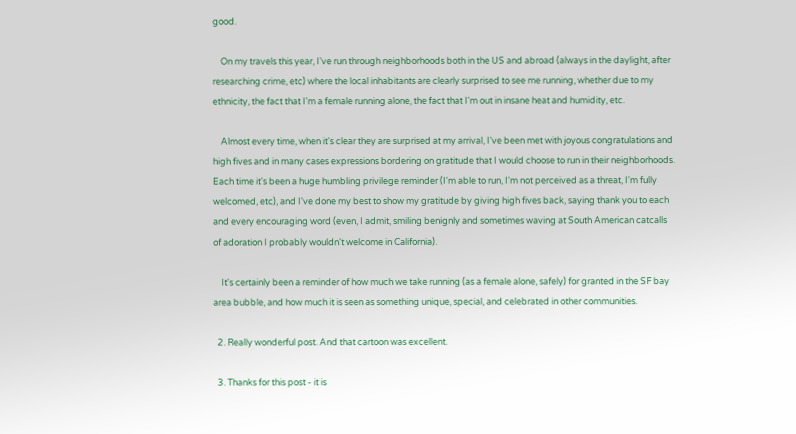good.

    On my travels this year, I've run through neighborhoods both in the US and abroad (always in the daylight, after researching crime, etc) where the local inhabitants are clearly surprised to see me running, whether due to my ethnicity, the fact that I'm a female running alone, the fact that I'm out in insane heat and humidity, etc.

    Almost every time, when it's clear they are surprised at my arrival, I've been met with joyous congratulations and high fives and in many cases expressions bordering on gratitude that I would choose to run in their neighborhoods. Each time it's been a huge humbling privilege reminder (I'm able to run, I'm not perceived as a threat, I'm fully welcomed, etc), and I've done my best to show my gratitude by giving high fives back, saying thank you to each and every encouraging word (even, I admit, smiling benignly and sometimes waving at South American catcalls of adoration I probably wouldn't welcome in California).

    It's certainly been a reminder of how much we take running (as a female alone, safely) for granted in the SF bay area bubble, and how much it is seen as something unique, special, and celebrated in other communities.

  2. Really wonderful post. And that cartoon was excellent.

  3. Thanks for this post - it is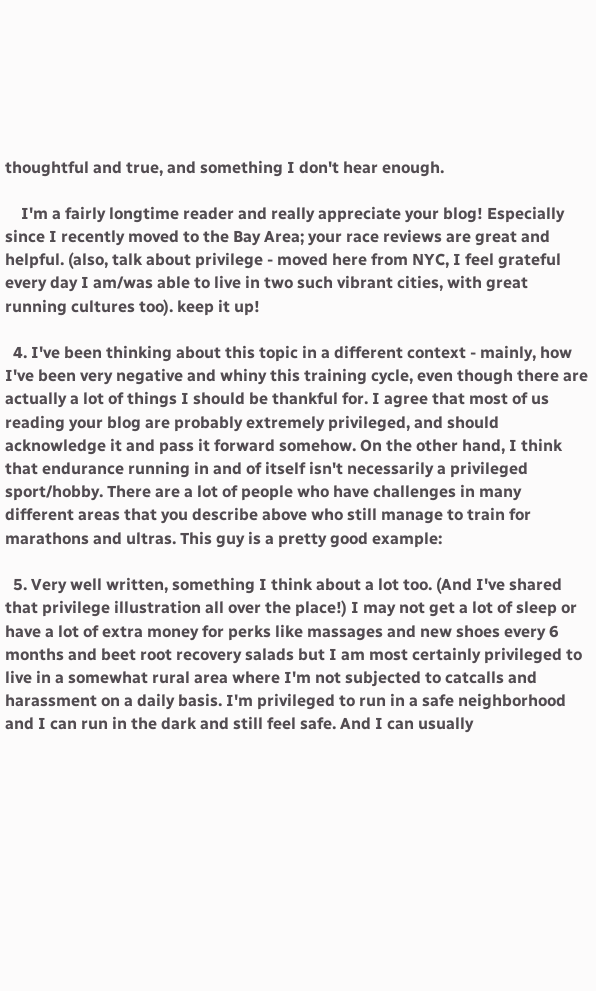thoughtful and true, and something I don't hear enough.

    I'm a fairly longtime reader and really appreciate your blog! Especially since I recently moved to the Bay Area; your race reviews are great and helpful. (also, talk about privilege - moved here from NYC, I feel grateful every day I am/was able to live in two such vibrant cities, with great running cultures too). keep it up!

  4. I've been thinking about this topic in a different context - mainly, how I've been very negative and whiny this training cycle, even though there are actually a lot of things I should be thankful for. I agree that most of us reading your blog are probably extremely privileged, and should acknowledge it and pass it forward somehow. On the other hand, I think that endurance running in and of itself isn't necessarily a privileged sport/hobby. There are a lot of people who have challenges in many different areas that you describe above who still manage to train for marathons and ultras. This guy is a pretty good example:

  5. Very well written, something I think about a lot too. (And I've shared that privilege illustration all over the place!) I may not get a lot of sleep or have a lot of extra money for perks like massages and new shoes every 6 months and beet root recovery salads but I am most certainly privileged to live in a somewhat rural area where I'm not subjected to catcalls and harassment on a daily basis. I'm privileged to run in a safe neighborhood and I can run in the dark and still feel safe. And I can usually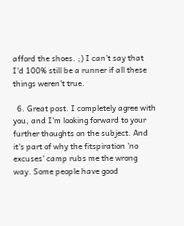afford the shoes. ;) I can't say that I'd 100% still be a runner if all these things weren't true.

  6. Great post. I completely agree with you, and I'm looking forward to your further thoughts on the subject. And it's part of why the fitspiration 'no excuses' camp rubs me the wrong way. Some people have good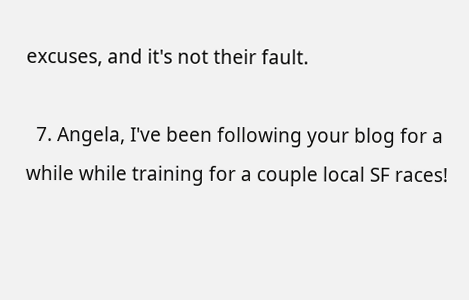excuses, and it's not their fault.

  7. Angela, I've been following your blog for a while while training for a couple local SF races!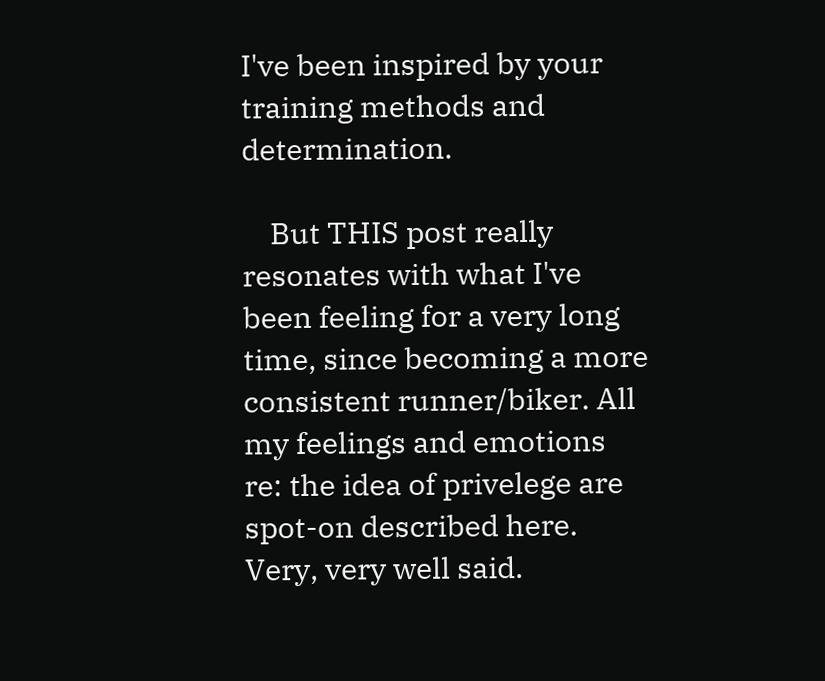I've been inspired by your training methods and determination.

    But THIS post really resonates with what I've been feeling for a very long time, since becoming a more consistent runner/biker. All my feelings and emotions re: the idea of privelege are spot-on described here. Very, very well said.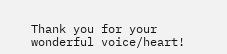Thank you for your wonderful voice/heart!